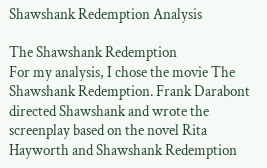Shawshank Redemption Analysis

The Shawshank Redemption
For my analysis, I chose the movie The Shawshank Redemption. Frank Darabont directed Shawshank and wrote the screenplay based on the novel Rita Hayworth and Shawshank Redemption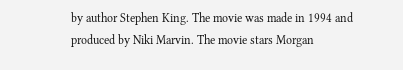by author Stephen King. The movie was made in 1994 and produced by Niki Marvin. The movie stars Morgan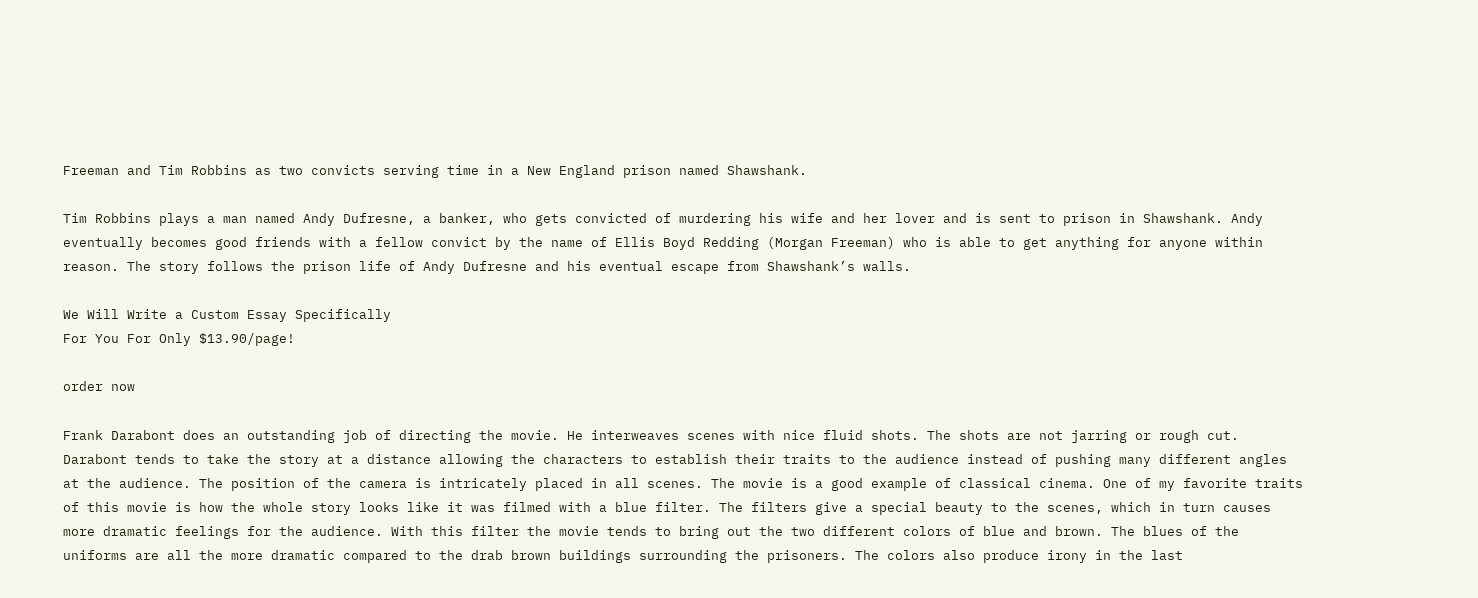Freeman and Tim Robbins as two convicts serving time in a New England prison named Shawshank.

Tim Robbins plays a man named Andy Dufresne, a banker, who gets convicted of murdering his wife and her lover and is sent to prison in Shawshank. Andy eventually becomes good friends with a fellow convict by the name of Ellis Boyd Redding (Morgan Freeman) who is able to get anything for anyone within reason. The story follows the prison life of Andy Dufresne and his eventual escape from Shawshank’s walls.

We Will Write a Custom Essay Specifically
For You For Only $13.90/page!

order now

Frank Darabont does an outstanding job of directing the movie. He interweaves scenes with nice fluid shots. The shots are not jarring or rough cut. Darabont tends to take the story at a distance allowing the characters to establish their traits to the audience instead of pushing many different angles at the audience. The position of the camera is intricately placed in all scenes. The movie is a good example of classical cinema. One of my favorite traits of this movie is how the whole story looks like it was filmed with a blue filter. The filters give a special beauty to the scenes, which in turn causes more dramatic feelings for the audience. With this filter the movie tends to bring out the two different colors of blue and brown. The blues of the uniforms are all the more dramatic compared to the drab brown buildings surrounding the prisoners. The colors also produce irony in the last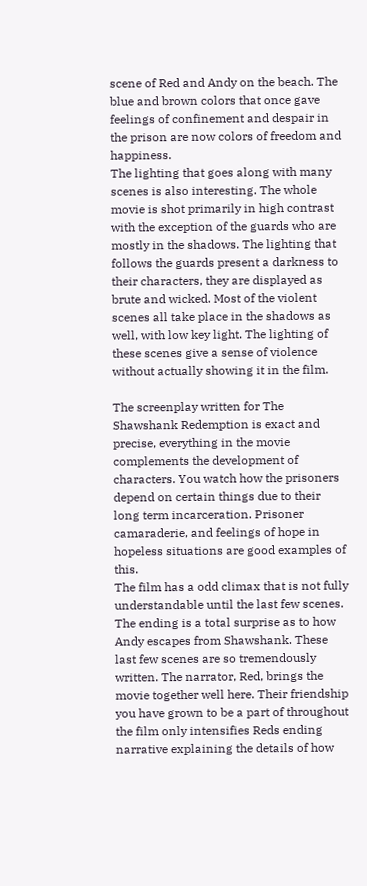scene of Red and Andy on the beach. The blue and brown colors that once gave feelings of confinement and despair in the prison are now colors of freedom and happiness.
The lighting that goes along with many scenes is also interesting. The whole movie is shot primarily in high contrast with the exception of the guards who are mostly in the shadows. The lighting that follows the guards present a darkness to their characters, they are displayed as brute and wicked. Most of the violent scenes all take place in the shadows as well, with low key light. The lighting of these scenes give a sense of violence without actually showing it in the film.

The screenplay written for The Shawshank Redemption is exact and precise, everything in the movie complements the development of characters. You watch how the prisoners depend on certain things due to their long term incarceration. Prisoner camaraderie, and feelings of hope in hopeless situations are good examples of this.
The film has a odd climax that is not fully understandable until the last few scenes. The ending is a total surprise as to how Andy escapes from Shawshank. These last few scenes are so tremendously written. The narrator, Red, brings the movie together well here. Their friendship you have grown to be a part of throughout the film only intensifies Reds ending narrative explaining the details of how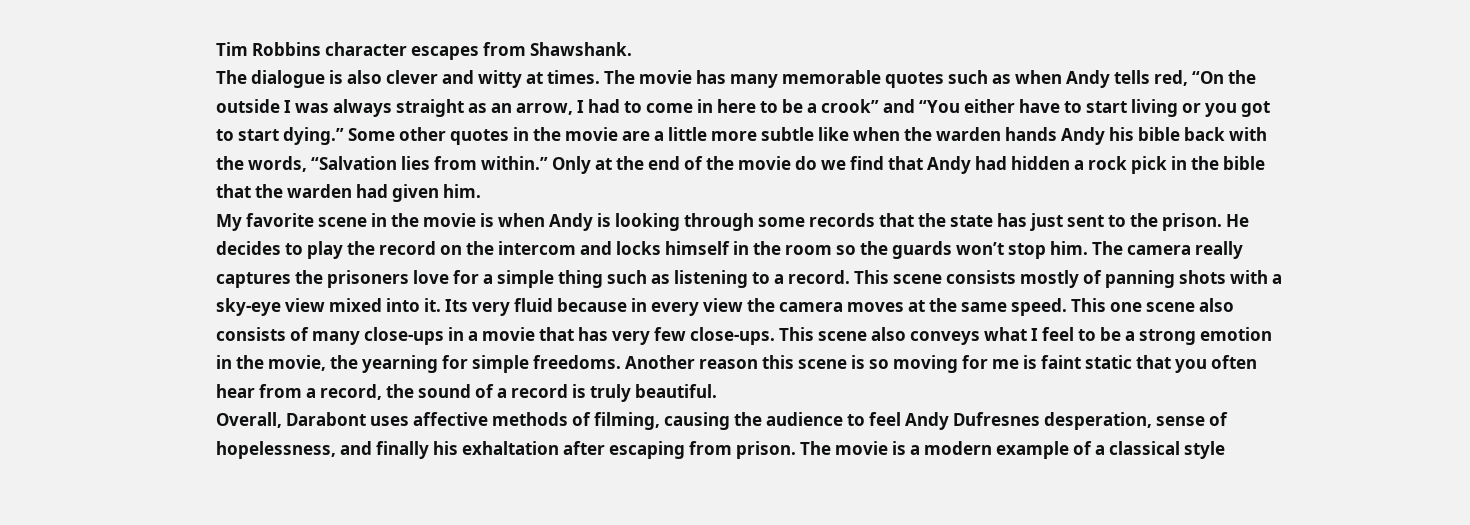Tim Robbins character escapes from Shawshank.
The dialogue is also clever and witty at times. The movie has many memorable quotes such as when Andy tells red, “On the outside I was always straight as an arrow, I had to come in here to be a crook” and “You either have to start living or you got to start dying.” Some other quotes in the movie are a little more subtle like when the warden hands Andy his bible back with the words, “Salvation lies from within.” Only at the end of the movie do we find that Andy had hidden a rock pick in the bible that the warden had given him.
My favorite scene in the movie is when Andy is looking through some records that the state has just sent to the prison. He decides to play the record on the intercom and locks himself in the room so the guards won’t stop him. The camera really captures the prisoners love for a simple thing such as listening to a record. This scene consists mostly of panning shots with a sky-eye view mixed into it. Its very fluid because in every view the camera moves at the same speed. This one scene also consists of many close-ups in a movie that has very few close-ups. This scene also conveys what I feel to be a strong emotion in the movie, the yearning for simple freedoms. Another reason this scene is so moving for me is faint static that you often hear from a record, the sound of a record is truly beautiful.
Overall, Darabont uses affective methods of filming, causing the audience to feel Andy Dufresnes desperation, sense of hopelessness, and finally his exhaltation after escaping from prison. The movie is a modern example of a classical style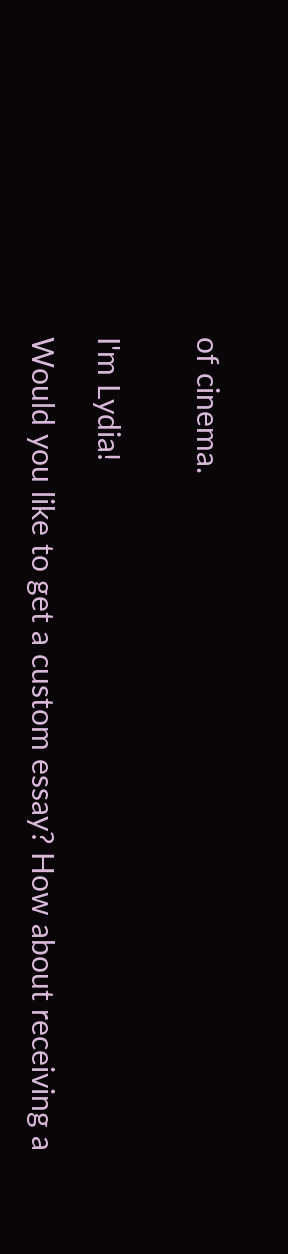of cinema.


I'm Lydia!

Would you like to get a custom essay? How about receiving a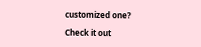customized one?

Check it out